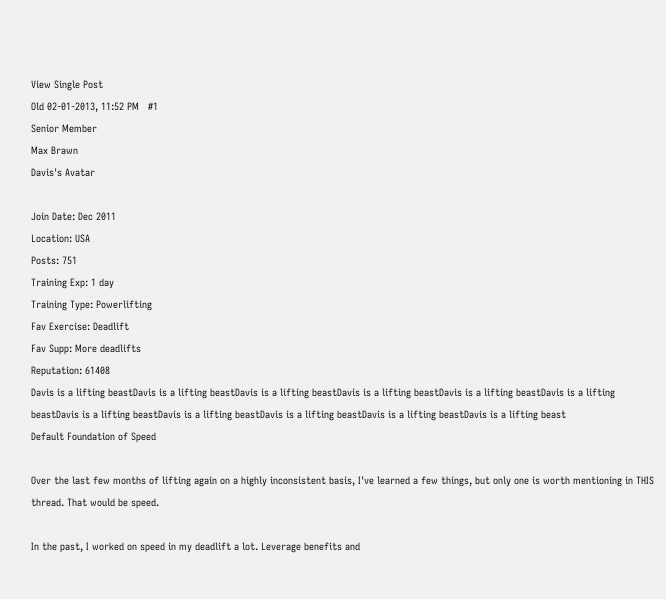View Single Post
Old 02-01-2013, 11:52 PM   #1
Senior Member
Max Brawn
Davis's Avatar

Join Date: Dec 2011
Location: USA
Posts: 751
Training Exp: 1 day
Training Type: Powerlifting
Fav Exercise: Deadlift
Fav Supp: More deadlifts
Reputation: 61408
Davis is a lifting beastDavis is a lifting beastDavis is a lifting beastDavis is a lifting beastDavis is a lifting beastDavis is a lifting beastDavis is a lifting beastDavis is a lifting beastDavis is a lifting beastDavis is a lifting beastDavis is a lifting beast
Default Foundation of Speed

Over the last few months of lifting again on a highly inconsistent basis, I've learned a few things, but only one is worth mentioning in THIS thread. That would be speed.

In the past, I worked on speed in my deadlift a lot. Leverage benefits and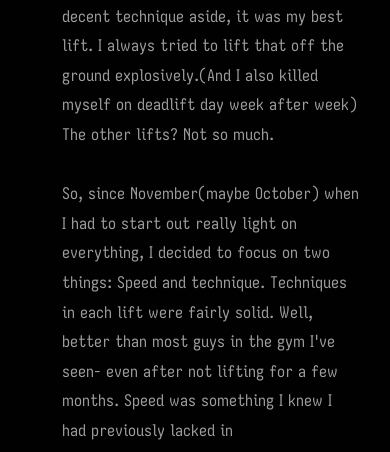decent technique aside, it was my best lift. I always tried to lift that off the ground explosively.(And I also killed myself on deadlift day week after week) The other lifts? Not so much.

So, since November(maybe October) when I had to start out really light on everything, I decided to focus on two things: Speed and technique. Techniques in each lift were fairly solid. Well, better than most guys in the gym I've seen- even after not lifting for a few months. Speed was something I knew I had previously lacked in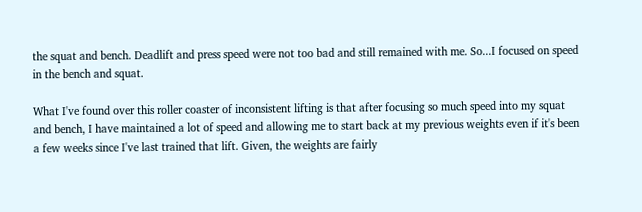the squat and bench. Deadlift and press speed were not too bad and still remained with me. So...I focused on speed in the bench and squat.

What I've found over this roller coaster of inconsistent lifting is that after focusing so much speed into my squat and bench, I have maintained a lot of speed and allowing me to start back at my previous weights even if it's been a few weeks since I've last trained that lift. Given, the weights are fairly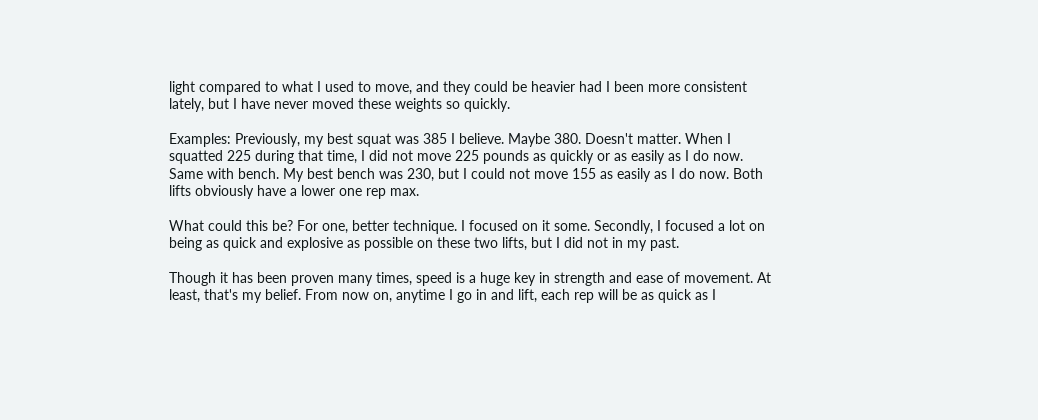light compared to what I used to move, and they could be heavier had I been more consistent lately, but I have never moved these weights so quickly.

Examples: Previously, my best squat was 385 I believe. Maybe 380. Doesn't matter. When I squatted 225 during that time, I did not move 225 pounds as quickly or as easily as I do now. Same with bench. My best bench was 230, but I could not move 155 as easily as I do now. Both lifts obviously have a lower one rep max.

What could this be? For one, better technique. I focused on it some. Secondly, I focused a lot on being as quick and explosive as possible on these two lifts, but I did not in my past.

Though it has been proven many times, speed is a huge key in strength and ease of movement. At least, that's my belief. From now on, anytime I go in and lift, each rep will be as quick as I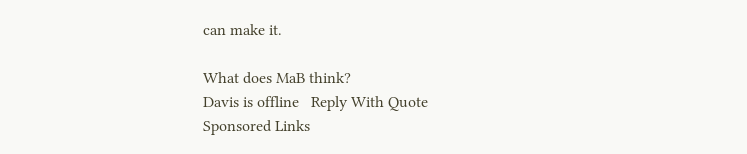can make it.

What does MaB think?
Davis is offline   Reply With Quote
Sponsored Links